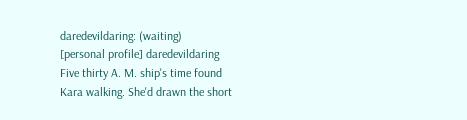daredevildaring: (waiting)
[personal profile] daredevildaring
Five thirty A. M. ship's time found Kara walking. She'd drawn the short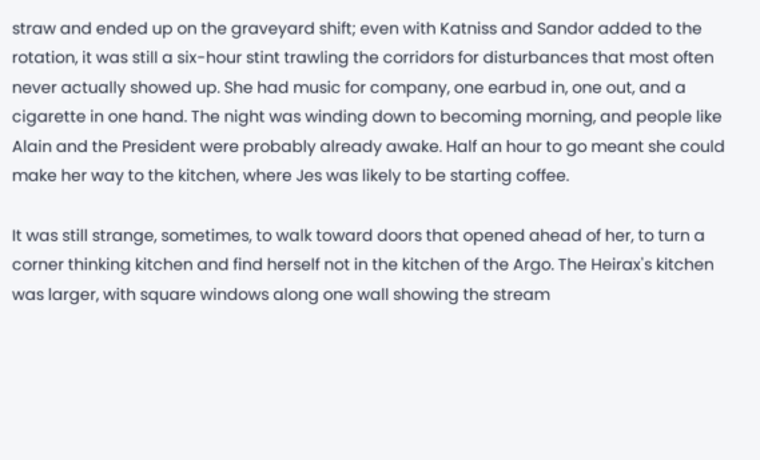straw and ended up on the graveyard shift; even with Katniss and Sandor added to the rotation, it was still a six-hour stint trawling the corridors for disturbances that most often never actually showed up. She had music for company, one earbud in, one out, and a cigarette in one hand. The night was winding down to becoming morning, and people like Alain and the President were probably already awake. Half an hour to go meant she could make her way to the kitchen, where Jes was likely to be starting coffee.

It was still strange, sometimes, to walk toward doors that opened ahead of her, to turn a corner thinking kitchen and find herself not in the kitchen of the Argo. The Heirax's kitchen was larger, with square windows along one wall showing the stream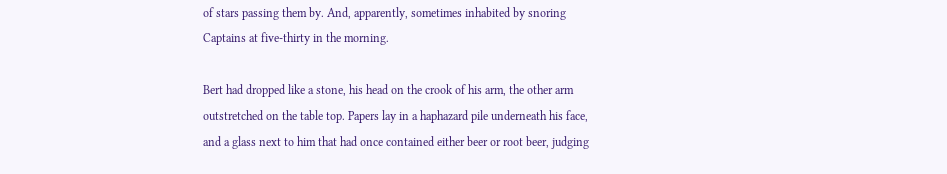of stars passing them by. And, apparently, sometimes inhabited by snoring Captains at five-thirty in the morning.

Bert had dropped like a stone, his head on the crook of his arm, the other arm outstretched on the table top. Papers lay in a haphazard pile underneath his face, and a glass next to him that had once contained either beer or root beer, judging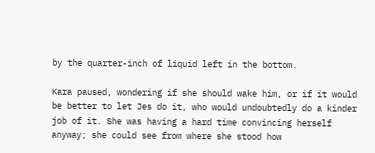by the quarter-inch of liquid left in the bottom.

Kara paused, wondering if she should wake him, or if it would be better to let Jes do it, who would undoubtedly do a kinder job of it. She was having a hard time convincing herself anyway; she could see from where she stood how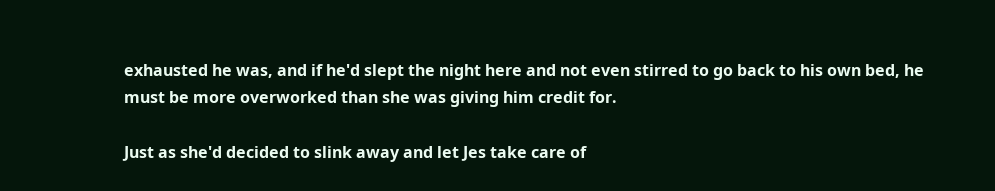exhausted he was, and if he'd slept the night here and not even stirred to go back to his own bed, he must be more overworked than she was giving him credit for.

Just as she'd decided to slink away and let Jes take care of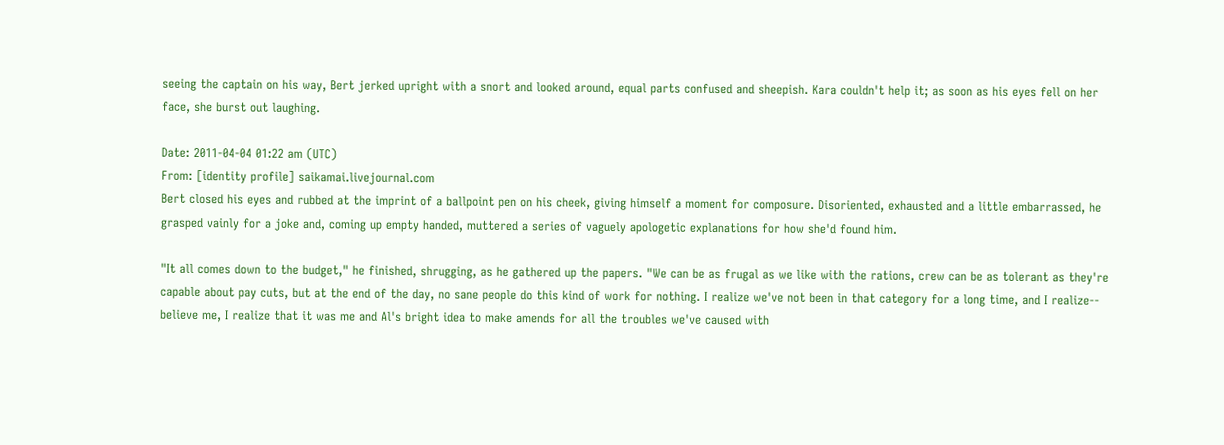seeing the captain on his way, Bert jerked upright with a snort and looked around, equal parts confused and sheepish. Kara couldn't help it; as soon as his eyes fell on her face, she burst out laughing.

Date: 2011-04-04 01:22 am (UTC)
From: [identity profile] saikamai.livejournal.com
Bert closed his eyes and rubbed at the imprint of a ballpoint pen on his cheek, giving himself a moment for composure. Disoriented, exhausted and a little embarrassed, he grasped vainly for a joke and, coming up empty handed, muttered a series of vaguely apologetic explanations for how she'd found him.

"It all comes down to the budget," he finished, shrugging, as he gathered up the papers. "We can be as frugal as we like with the rations, crew can be as tolerant as they're capable about pay cuts, but at the end of the day, no sane people do this kind of work for nothing. I realize we've not been in that category for a long time, and I realize-- believe me, I realize that it was me and Al's bright idea to make amends for all the troubles we've caused with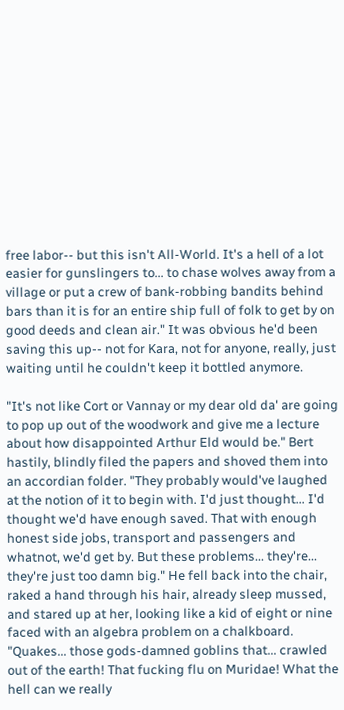free labor-- but this isn't All-World. It's a hell of a lot easier for gunslingers to... to chase wolves away from a village or put a crew of bank-robbing bandits behind bars than it is for an entire ship full of folk to get by on good deeds and clean air." It was obvious he'd been saving this up-- not for Kara, not for anyone, really, just waiting until he couldn't keep it bottled anymore.

"It's not like Cort or Vannay or my dear old da' are going to pop up out of the woodwork and give me a lecture about how disappointed Arthur Eld would be." Bert hastily, blindly filed the papers and shoved them into an accordian folder. "They probably would've laughed at the notion of it to begin with. I'd just thought... I'd thought we'd have enough saved. That with enough honest side jobs, transport and passengers and whatnot, we'd get by. But these problems... they're... they're just too damn big." He fell back into the chair, raked a hand through his hair, already sleep mussed, and stared up at her, looking like a kid of eight or nine faced with an algebra problem on a chalkboard. "Quakes... those gods-damned goblins that... crawled out of the earth! That fucking flu on Muridae! What the hell can we really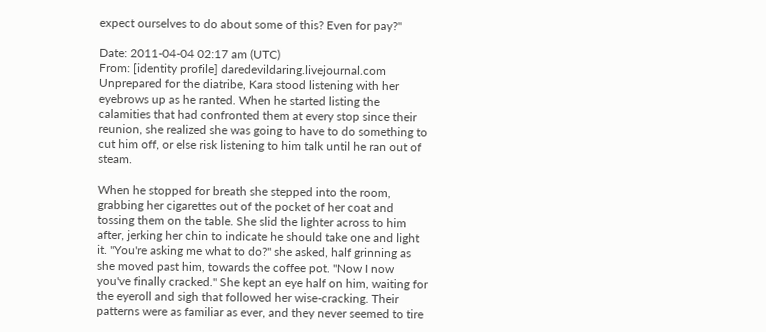expect ourselves to do about some of this? Even for pay?"

Date: 2011-04-04 02:17 am (UTC)
From: [identity profile] daredevildaring.livejournal.com
Unprepared for the diatribe, Kara stood listening with her eyebrows up as he ranted. When he started listing the calamities that had confronted them at every stop since their reunion, she realized she was going to have to do something to cut him off, or else risk listening to him talk until he ran out of steam.

When he stopped for breath she stepped into the room, grabbing her cigarettes out of the pocket of her coat and tossing them on the table. She slid the lighter across to him after, jerking her chin to indicate he should take one and light it. "You're asking me what to do?" she asked, half grinning as she moved past him, towards the coffee pot. "Now I now you've finally cracked." She kept an eye half on him, waiting for the eyeroll and sigh that followed her wise-cracking. Their patterns were as familiar as ever, and they never seemed to tire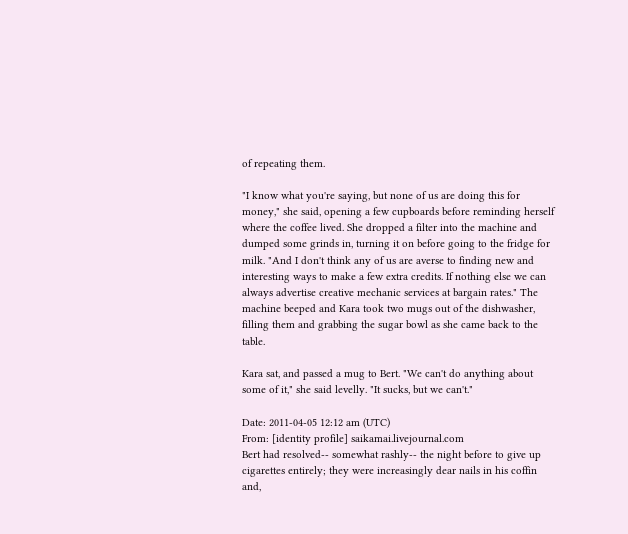of repeating them.

"I know what you're saying, but none of us are doing this for money," she said, opening a few cupboards before reminding herself where the coffee lived. She dropped a filter into the machine and dumped some grinds in, turning it on before going to the fridge for milk. "And I don't think any of us are averse to finding new and interesting ways to make a few extra credits. If nothing else we can always advertise creative mechanic services at bargain rates." The machine beeped and Kara took two mugs out of the dishwasher, filling them and grabbing the sugar bowl as she came back to the table.

Kara sat, and passed a mug to Bert. "We can't do anything about some of it," she said levelly. "It sucks, but we can't."

Date: 2011-04-05 12:12 am (UTC)
From: [identity profile] saikamai.livejournal.com
Bert had resolved-- somewhat rashly-- the night before to give up cigarettes entirely; they were increasingly dear nails in his coffin and,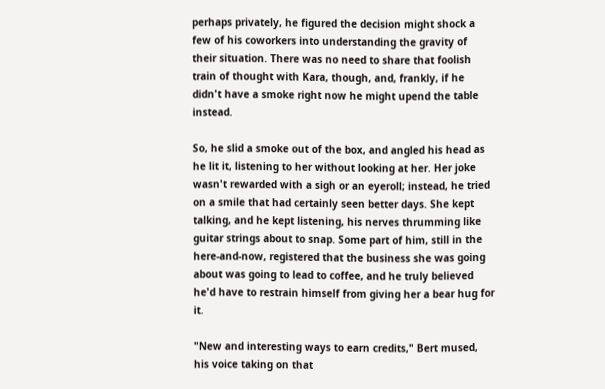perhaps privately, he figured the decision might shock a few of his coworkers into understanding the gravity of their situation. There was no need to share that foolish train of thought with Kara, though, and, frankly, if he didn't have a smoke right now he might upend the table instead.

So, he slid a smoke out of the box, and angled his head as he lit it, listening to her without looking at her. Her joke wasn't rewarded with a sigh or an eyeroll; instead, he tried on a smile that had certainly seen better days. She kept talking, and he kept listening, his nerves thrumming like guitar strings about to snap. Some part of him, still in the here-and-now, registered that the business she was going about was going to lead to coffee, and he truly believed he'd have to restrain himself from giving her a bear hug for it.

"New and interesting ways to earn credits," Bert mused, his voice taking on that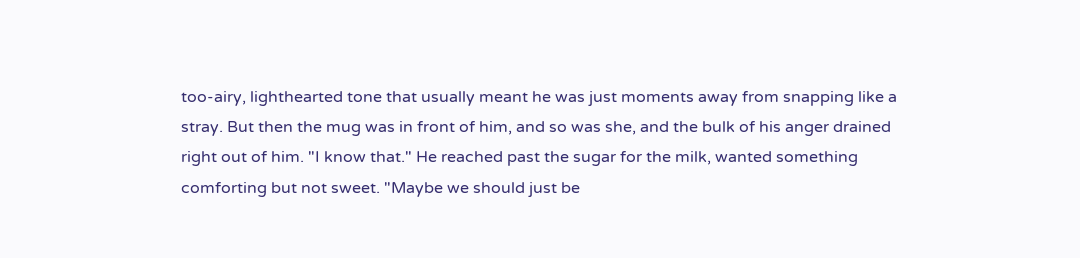too-airy, lighthearted tone that usually meant he was just moments away from snapping like a stray. But then the mug was in front of him, and so was she, and the bulk of his anger drained right out of him. "I know that." He reached past the sugar for the milk, wanted something comforting but not sweet. "Maybe we should just be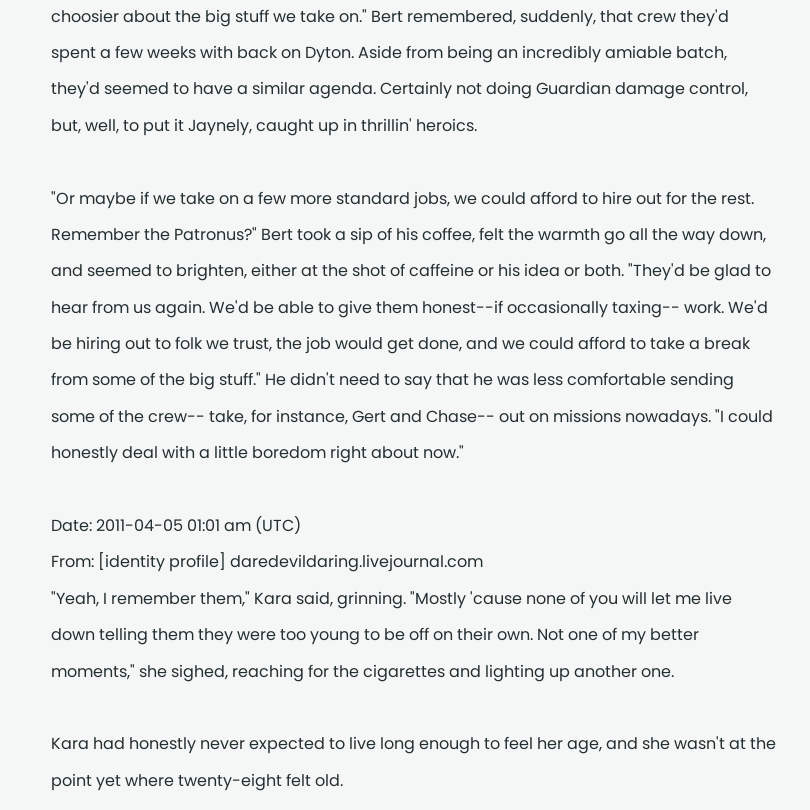choosier about the big stuff we take on." Bert remembered, suddenly, that crew they'd spent a few weeks with back on Dyton. Aside from being an incredibly amiable batch, they'd seemed to have a similar agenda. Certainly not doing Guardian damage control, but, well, to put it Jaynely, caught up in thrillin' heroics.

"Or maybe if we take on a few more standard jobs, we could afford to hire out for the rest. Remember the Patronus?" Bert took a sip of his coffee, felt the warmth go all the way down, and seemed to brighten, either at the shot of caffeine or his idea or both. "They'd be glad to hear from us again. We'd be able to give them honest--if occasionally taxing-- work. We'd be hiring out to folk we trust, the job would get done, and we could afford to take a break from some of the big stuff." He didn't need to say that he was less comfortable sending some of the crew-- take, for instance, Gert and Chase-- out on missions nowadays. "I could honestly deal with a little boredom right about now."

Date: 2011-04-05 01:01 am (UTC)
From: [identity profile] daredevildaring.livejournal.com
"Yeah, I remember them," Kara said, grinning. "Mostly 'cause none of you will let me live down telling them they were too young to be off on their own. Not one of my better moments," she sighed, reaching for the cigarettes and lighting up another one.

Kara had honestly never expected to live long enough to feel her age, and she wasn't at the point yet where twenty-eight felt old.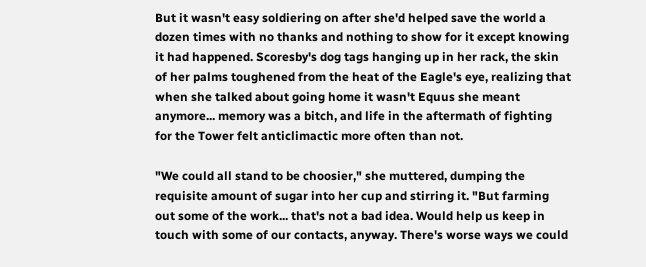But it wasn't easy soldiering on after she'd helped save the world a dozen times with no thanks and nothing to show for it except knowing it had happened. Scoresby's dog tags hanging up in her rack, the skin of her palms toughened from the heat of the Eagle's eye, realizing that when she talked about going home it wasn't Equus she meant anymore... memory was a bitch, and life in the aftermath of fighting for the Tower felt anticlimactic more often than not.

"We could all stand to be choosier," she muttered, dumping the requisite amount of sugar into her cup and stirring it. "But farming out some of the work... that's not a bad idea. Would help us keep in touch with some of our contacts, anyway. There's worse ways we could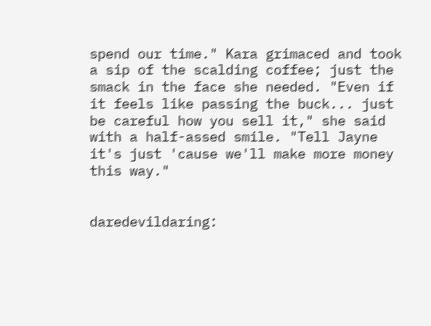spend our time." Kara grimaced and took a sip of the scalding coffee; just the smack in the face she needed. "Even if it feels like passing the buck... just be careful how you sell it," she said with a half-assed smile. "Tell Jayne it's just 'cause we'll make more money this way."


daredevildaring: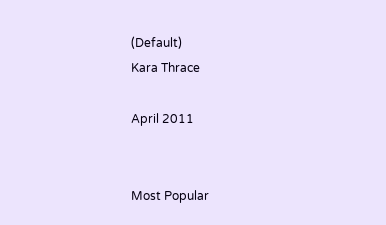(Default)
Kara Thrace

April 2011


Most Popular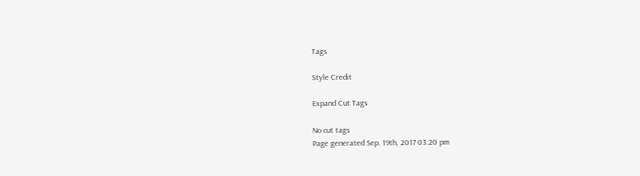Tags

Style Credit

Expand Cut Tags

No cut tags
Page generated Sep. 19th, 2017 03:20 pm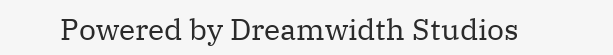Powered by Dreamwidth Studios